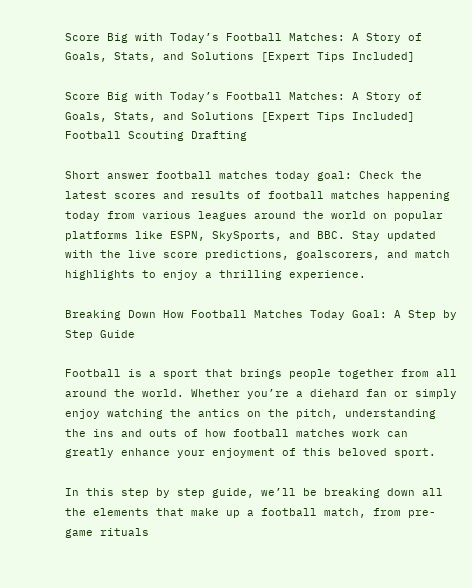Score Big with Today’s Football Matches: A Story of Goals, Stats, and Solutions [Expert Tips Included]

Score Big with Today’s Football Matches: A Story of Goals, Stats, and Solutions [Expert Tips Included] Football Scouting Drafting

Short answer football matches today goal: Check the latest scores and results of football matches happening today from various leagues around the world on popular platforms like ESPN, SkySports, and BBC. Stay updated with the live score predictions, goalscorers, and match highlights to enjoy a thrilling experience.

Breaking Down How Football Matches Today Goal: A Step by Step Guide

Football is a sport that brings people together from all around the world. Whether you’re a diehard fan or simply enjoy watching the antics on the pitch, understanding the ins and outs of how football matches work can greatly enhance your enjoyment of this beloved sport.

In this step by step guide, we’ll be breaking down all the elements that make up a football match, from pre-game rituals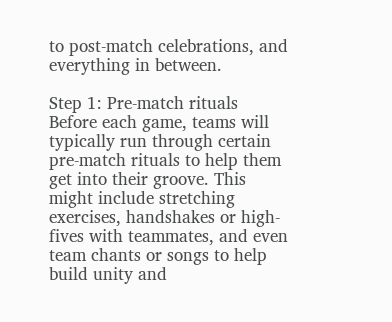to post-match celebrations, and everything in between.

Step 1: Pre-match rituals
Before each game, teams will typically run through certain pre-match rituals to help them get into their groove. This might include stretching exercises, handshakes or high-fives with teammates, and even team chants or songs to help build unity and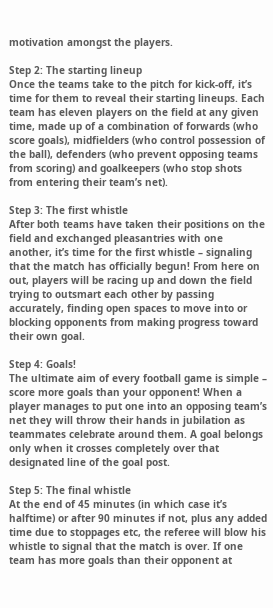motivation amongst the players.

Step 2: The starting lineup
Once the teams take to the pitch for kick-off, it’s time for them to reveal their starting lineups. Each team has eleven players on the field at any given time, made up of a combination of forwards (who score goals), midfielders (who control possession of the ball), defenders (who prevent opposing teams from scoring) and goalkeepers (who stop shots from entering their team’s net).

Step 3: The first whistle
After both teams have taken their positions on the field and exchanged pleasantries with one another, it’s time for the first whistle – signaling that the match has officially begun! From here on out, players will be racing up and down the field trying to outsmart each other by passing accurately, finding open spaces to move into or blocking opponents from making progress toward their own goal.

Step 4: Goals!
The ultimate aim of every football game is simple – score more goals than your opponent! When a player manages to put one into an opposing team’s net they will throw their hands in jubilation as teammates celebrate around them. A goal belongs only when it crosses completely over that designated line of the goal post.

Step 5: The final whistle
At the end of 45 minutes (in which case it’s halftime) or after 90 minutes if not, plus any added time due to stoppages etc, the referee will blow his whistle to signal that the match is over. If one team has more goals than their opponent at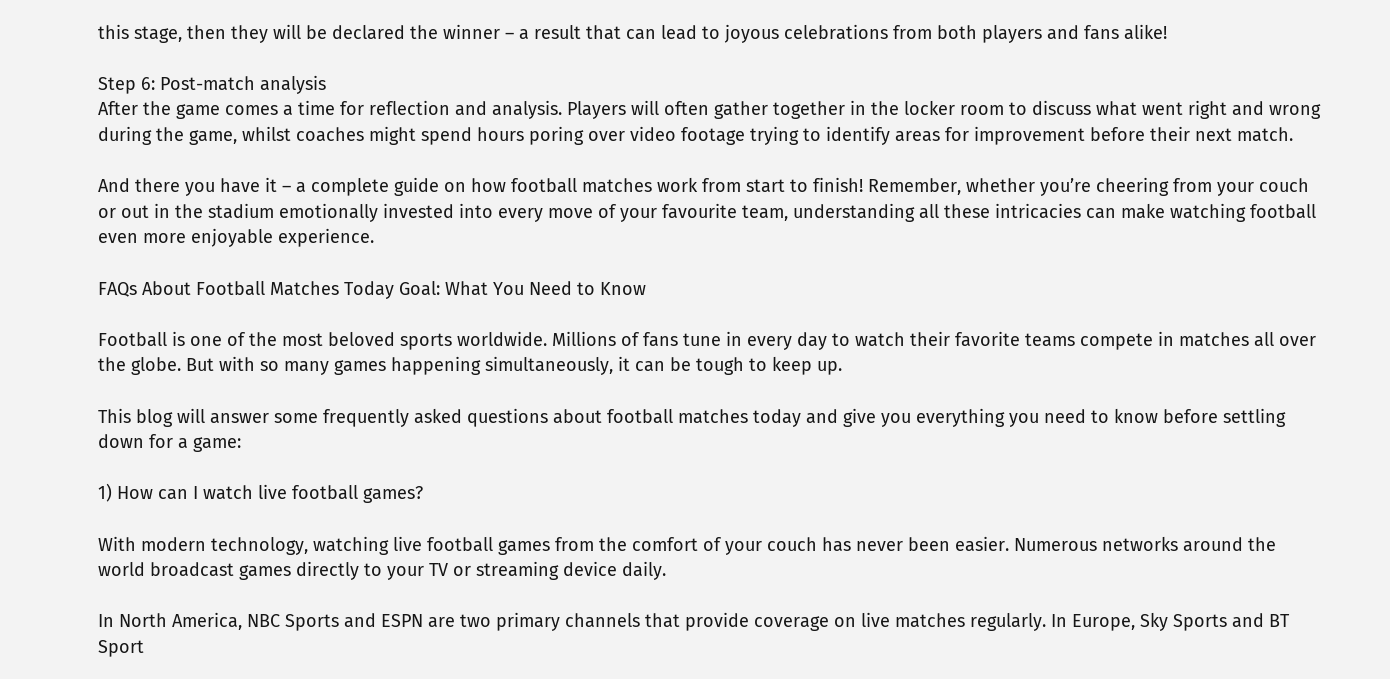this stage, then they will be declared the winner – a result that can lead to joyous celebrations from both players and fans alike!

Step 6: Post-match analysis
After the game comes a time for reflection and analysis. Players will often gather together in the locker room to discuss what went right and wrong during the game, whilst coaches might spend hours poring over video footage trying to identify areas for improvement before their next match.

And there you have it – a complete guide on how football matches work from start to finish! Remember, whether you’re cheering from your couch or out in the stadium emotionally invested into every move of your favourite team, understanding all these intricacies can make watching football even more enjoyable experience.

FAQs About Football Matches Today Goal: What You Need to Know

Football is one of the most beloved sports worldwide. Millions of fans tune in every day to watch their favorite teams compete in matches all over the globe. But with so many games happening simultaneously, it can be tough to keep up.

This blog will answer some frequently asked questions about football matches today and give you everything you need to know before settling down for a game:

1) How can I watch live football games?

With modern technology, watching live football games from the comfort of your couch has never been easier. Numerous networks around the world broadcast games directly to your TV or streaming device daily.

In North America, NBC Sports and ESPN are two primary channels that provide coverage on live matches regularly. In Europe, Sky Sports and BT Sport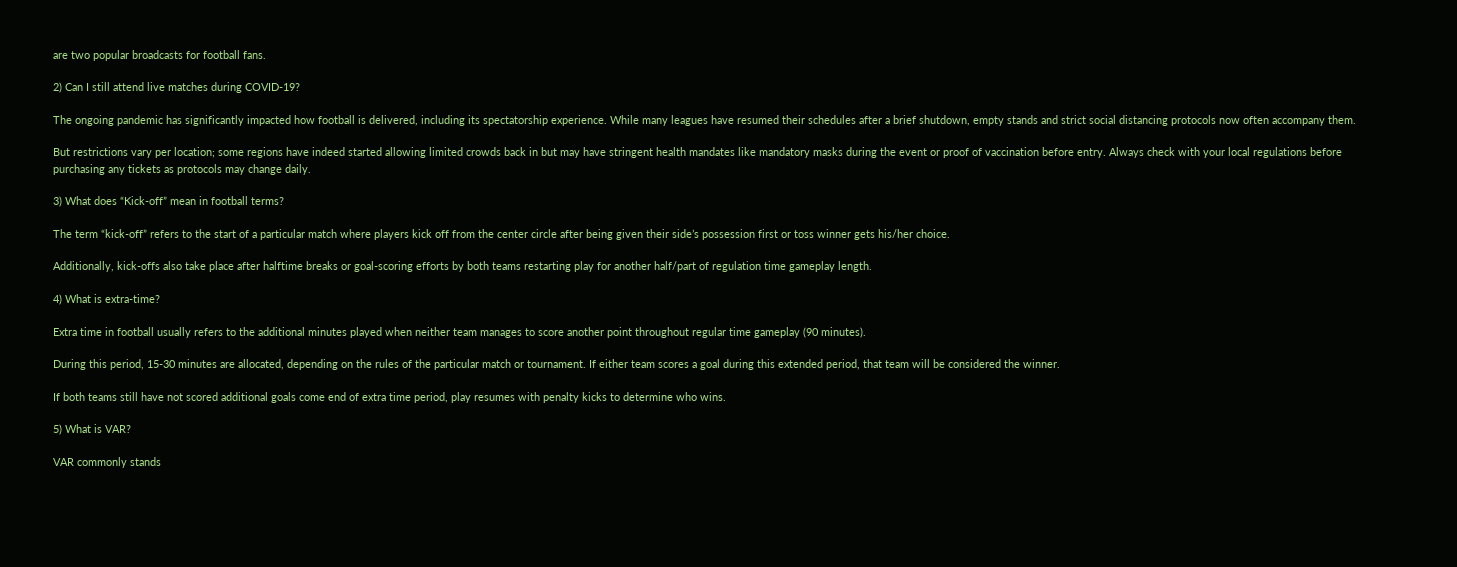are two popular broadcasts for football fans.

2) Can I still attend live matches during COVID-19?

The ongoing pandemic has significantly impacted how football is delivered, including its spectatorship experience. While many leagues have resumed their schedules after a brief shutdown, empty stands and strict social distancing protocols now often accompany them.

But restrictions vary per location; some regions have indeed started allowing limited crowds back in but may have stringent health mandates like mandatory masks during the event or proof of vaccination before entry. Always check with your local regulations before purchasing any tickets as protocols may change daily.

3) What does “Kick-off” mean in football terms?

The term “kick-off” refers to the start of a particular match where players kick off from the center circle after being given their side’s possession first or toss winner gets his/her choice.

Additionally, kick-offs also take place after halftime breaks or goal-scoring efforts by both teams restarting play for another half/part of regulation time gameplay length.

4) What is extra-time?

Extra time in football usually refers to the additional minutes played when neither team manages to score another point throughout regular time gameplay (90 minutes).

During this period, 15-30 minutes are allocated, depending on the rules of the particular match or tournament. If either team scores a goal during this extended period, that team will be considered the winner.

If both teams still have not scored additional goals come end of extra time period, play resumes with penalty kicks to determine who wins.

5) What is VAR?

VAR commonly stands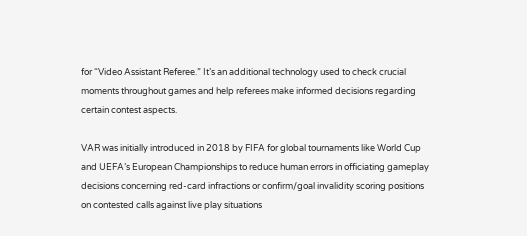for “Video Assistant Referee.” It’s an additional technology used to check crucial moments throughout games and help referees make informed decisions regarding certain contest aspects.

VAR was initially introduced in 2018 by FIFA for global tournaments like World Cup and UEFA’s European Championships to reduce human errors in officiating gameplay decisions concerning red-card infractions or confirm/goal invalidity scoring positions on contested calls against live play situations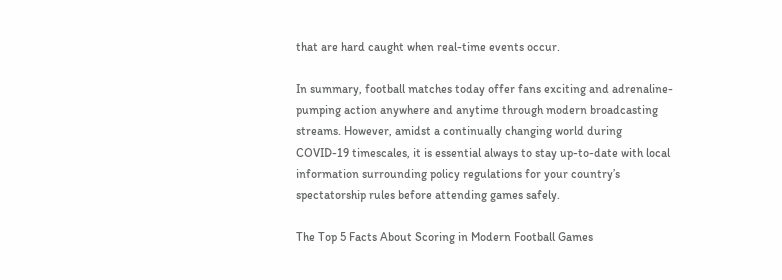that are hard caught when real-time events occur.

In summary, football matches today offer fans exciting and adrenaline-pumping action anywhere and anytime through modern broadcasting streams. However, amidst a continually changing world during COVID-19 timescales, it is essential always to stay up-to-date with local information surrounding policy regulations for your country’s spectatorship rules before attending games safely.

The Top 5 Facts About Scoring in Modern Football Games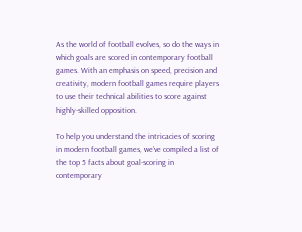As the world of football evolves, so do the ways in which goals are scored in contemporary football games. With an emphasis on speed, precision and creativity, modern football games require players to use their technical abilities to score against highly-skilled opposition.

To help you understand the intricacies of scoring in modern football games, we’ve compiled a list of the top 5 facts about goal-scoring in contemporary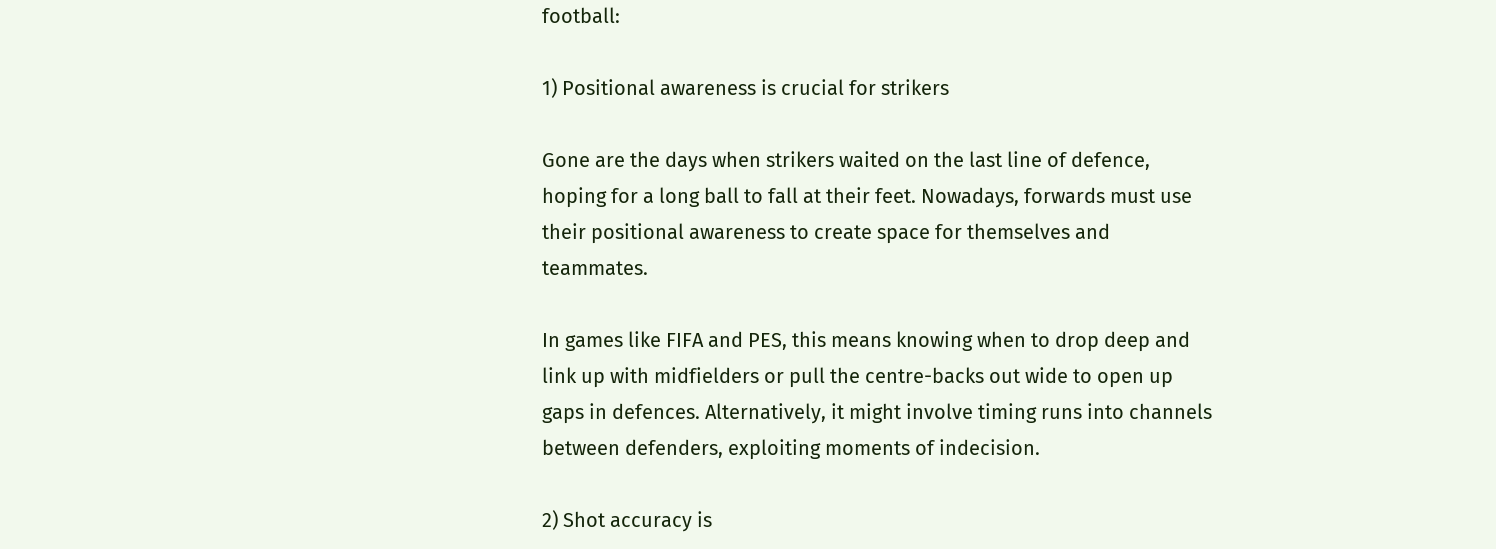football:

1) Positional awareness is crucial for strikers

Gone are the days when strikers waited on the last line of defence, hoping for a long ball to fall at their feet. Nowadays, forwards must use their positional awareness to create space for themselves and teammates.

In games like FIFA and PES, this means knowing when to drop deep and link up with midfielders or pull the centre-backs out wide to open up gaps in defences. Alternatively, it might involve timing runs into channels between defenders, exploiting moments of indecision.

2) Shot accuracy is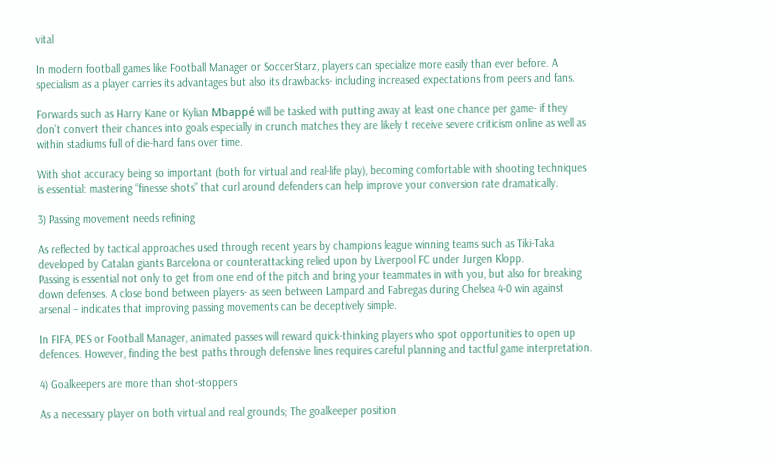vital

In modern football games like Football Manager or SoccerStarz, players can specialize more easily than ever before. A specialism as a player carries its advantages but also its drawbacks- including increased expectations from peers and fans.

Forwards such as Harry Kane or Kylian Mbappé will be tasked with putting away at least one chance per game- if they don’t convert their chances into goals especially in crunch matches they are likely t receive severe criticism online as well as within stadiums full of die-hard fans over time.

With shot accuracy being so important (both for virtual and real-life play), becoming comfortable with shooting techniques is essential: mastering “finesse shots” that curl around defenders can help improve your conversion rate dramatically.

3) Passing movement needs refining

As reflected by tactical approaches used through recent years by champions league winning teams such as Tiki-Taka developed by Catalan giants Barcelona or counterattacking relied upon by Liverpool FC under Jurgen Klopp.
Passing is essential not only to get from one end of the pitch and bring your teammates in with you, but also for breaking down defenses. A close bond between players- as seen between Lampard and Fabregas during Chelsea 4-0 win against arsenal – indicates that improving passing movements can be deceptively simple.

In FIFA, PES or Football Manager, animated passes will reward quick-thinking players who spot opportunities to open up defences. However, finding the best paths through defensive lines requires careful planning and tactful game interpretation.

4) Goalkeepers are more than shot-stoppers

As a necessary player on both virtual and real grounds; The goalkeeper position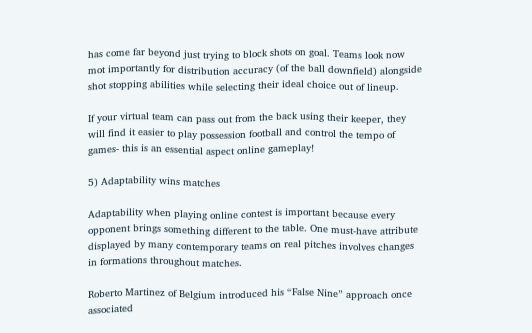has come far beyond just trying to block shots on goal. Teams look now mot importantly for distribution accuracy (of the ball downfield) alongside shot stopping abilities while selecting their ideal choice out of lineup.

If your virtual team can pass out from the back using their keeper, they will find it easier to play possession football and control the tempo of games- this is an essential aspect online gameplay!

5) Adaptability wins matches

Adaptability when playing online contest is important because every opponent brings something different to the table. One must-have attribute displayed by many contemporary teams on real pitches involves changes in formations throughout matches.

Roberto Martinez of Belgium introduced his “False Nine” approach once associated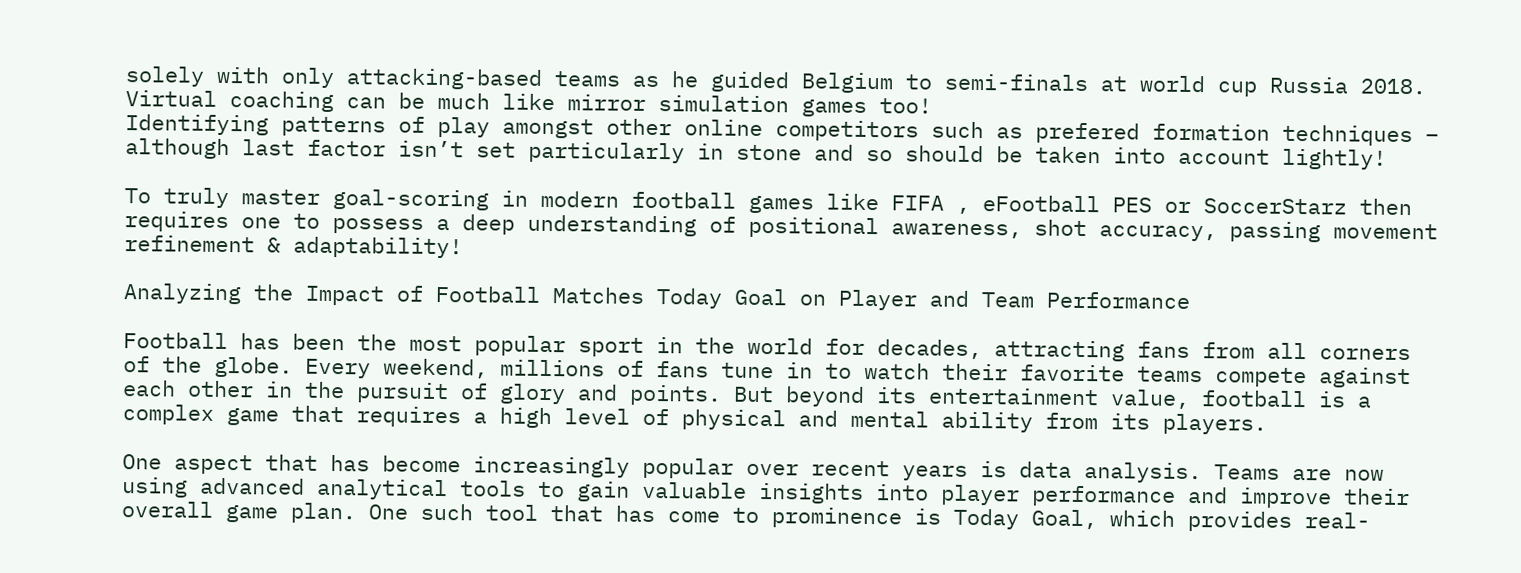solely with only attacking-based teams as he guided Belgium to semi-finals at world cup Russia 2018. Virtual coaching can be much like mirror simulation games too!
Identifying patterns of play amongst other online competitors such as prefered formation techniques – although last factor isn’t set particularly in stone and so should be taken into account lightly!

To truly master goal-scoring in modern football games like FIFA , eFootball PES or SoccerStarz then requires one to possess a deep understanding of positional awareness, shot accuracy, passing movement refinement & adaptability!

Analyzing the Impact of Football Matches Today Goal on Player and Team Performance

Football has been the most popular sport in the world for decades, attracting fans from all corners of the globe. Every weekend, millions of fans tune in to watch their favorite teams compete against each other in the pursuit of glory and points. But beyond its entertainment value, football is a complex game that requires a high level of physical and mental ability from its players.

One aspect that has become increasingly popular over recent years is data analysis. Teams are now using advanced analytical tools to gain valuable insights into player performance and improve their overall game plan. One such tool that has come to prominence is Today Goal, which provides real-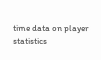time data on player statistics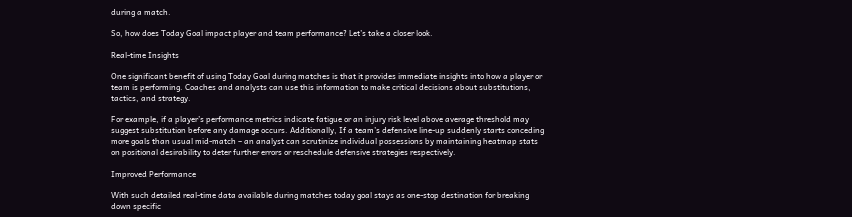during a match.

So, how does Today Goal impact player and team performance? Let’s take a closer look.

Real-time Insights

One significant benefit of using Today Goal during matches is that it provides immediate insights into how a player or team is performing. Coaches and analysts can use this information to make critical decisions about substitutions, tactics, and strategy.

For example, if a player’s performance metrics indicate fatigue or an injury risk level above average threshold may suggest substitution before any damage occurs. Additionally, If a team’s defensive line-up suddenly starts conceding more goals than usual mid-match – an analyst can scrutinize individual possessions by maintaining heatmap stats on positional desirability to deter further errors or reschedule defensive strategies respectively.

Improved Performance

With such detailed real-time data available during matches today goal stays as one-stop destination for breaking down specific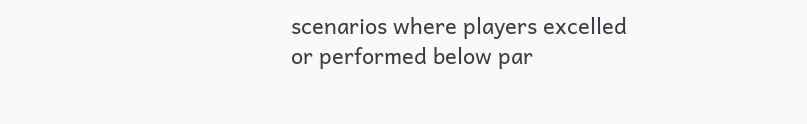scenarios where players excelled or performed below par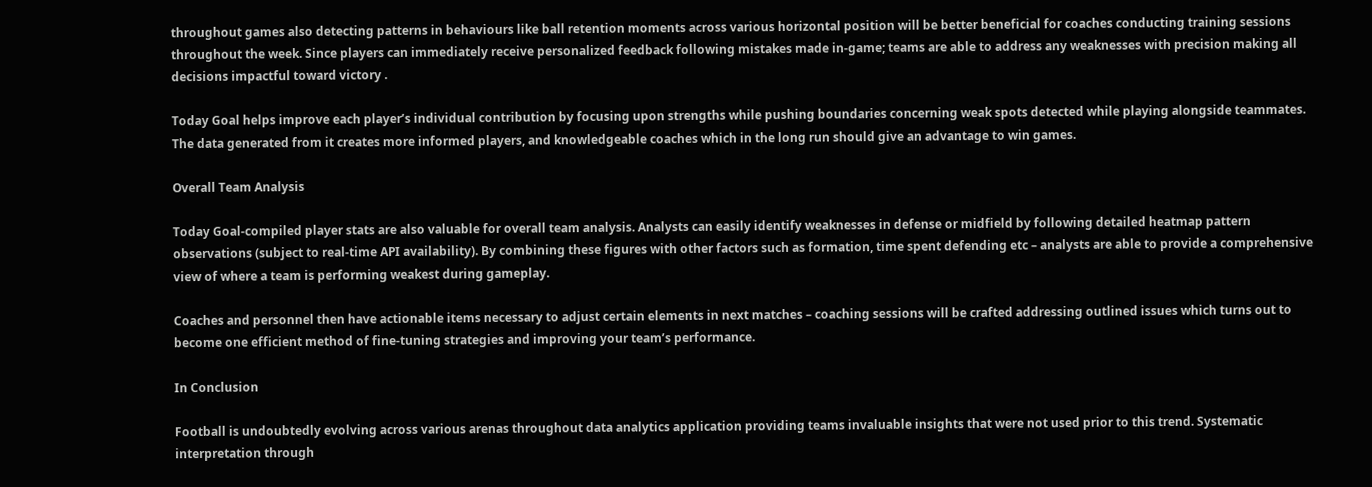throughout games also detecting patterns in behaviours like ball retention moments across various horizontal position will be better beneficial for coaches conducting training sessions throughout the week. Since players can immediately receive personalized feedback following mistakes made in-game; teams are able to address any weaknesses with precision making all decisions impactful toward victory .

Today Goal helps improve each player’s individual contribution by focusing upon strengths while pushing boundaries concerning weak spots detected while playing alongside teammates. The data generated from it creates more informed players, and knowledgeable coaches which in the long run should give an advantage to win games.

Overall Team Analysis

Today Goal-compiled player stats are also valuable for overall team analysis. Analysts can easily identify weaknesses in defense or midfield by following detailed heatmap pattern observations (subject to real-time API availability). By combining these figures with other factors such as formation, time spent defending etc – analysts are able to provide a comprehensive view of where a team is performing weakest during gameplay.

Coaches and personnel then have actionable items necessary to adjust certain elements in next matches – coaching sessions will be crafted addressing outlined issues which turns out to become one efficient method of fine-tuning strategies and improving your team’s performance.

In Conclusion

Football is undoubtedly evolving across various arenas throughout data analytics application providing teams invaluable insights that were not used prior to this trend. Systematic interpretation through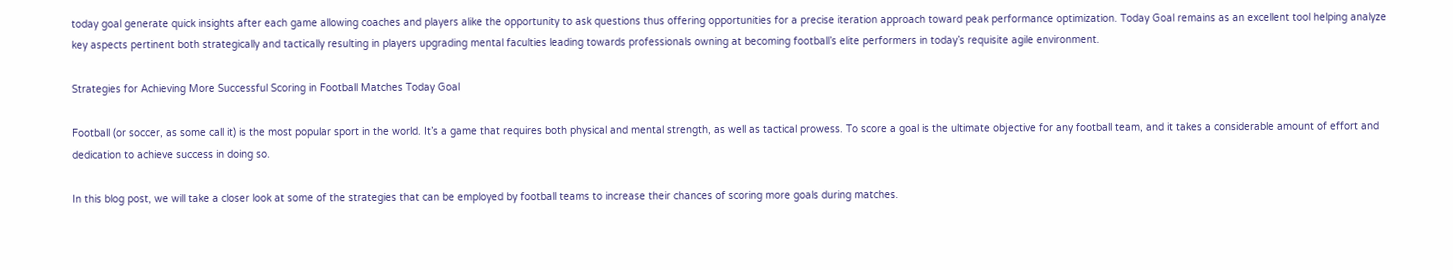today goal generate quick insights after each game allowing coaches and players alike the opportunity to ask questions thus offering opportunities for a precise iteration approach toward peak performance optimization. Today Goal remains as an excellent tool helping analyze key aspects pertinent both strategically and tactically resulting in players upgrading mental faculties leading towards professionals owning at becoming football’s elite performers in today’s requisite agile environment.

Strategies for Achieving More Successful Scoring in Football Matches Today Goal

Football (or soccer, as some call it) is the most popular sport in the world. It’s a game that requires both physical and mental strength, as well as tactical prowess. To score a goal is the ultimate objective for any football team, and it takes a considerable amount of effort and dedication to achieve success in doing so.

In this blog post, we will take a closer look at some of the strategies that can be employed by football teams to increase their chances of scoring more goals during matches.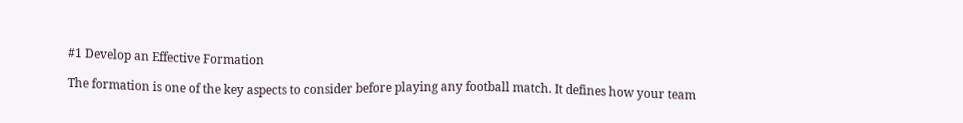#1 Develop an Effective Formation

The formation is one of the key aspects to consider before playing any football match. It defines how your team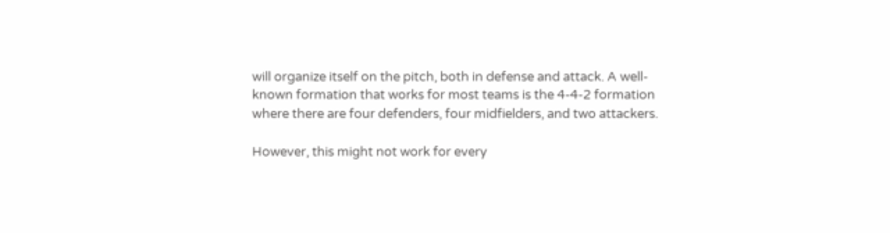will organize itself on the pitch, both in defense and attack. A well-known formation that works for most teams is the 4-4-2 formation where there are four defenders, four midfielders, and two attackers.

However, this might not work for every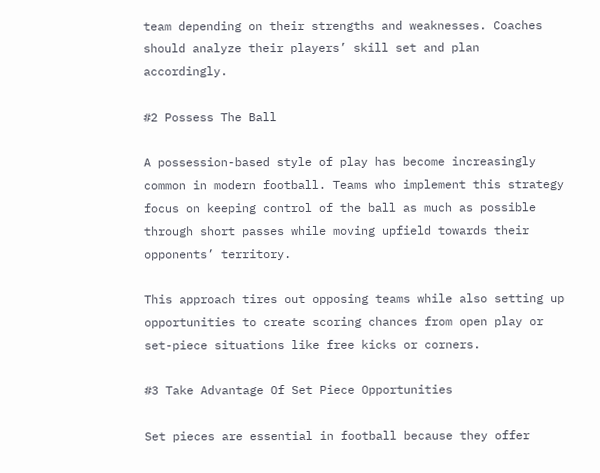team depending on their strengths and weaknesses. Coaches should analyze their players’ skill set and plan accordingly.

#2 Possess The Ball

A possession-based style of play has become increasingly common in modern football. Teams who implement this strategy focus on keeping control of the ball as much as possible through short passes while moving upfield towards their opponents’ territory.

This approach tires out opposing teams while also setting up opportunities to create scoring chances from open play or set-piece situations like free kicks or corners.

#3 Take Advantage Of Set Piece Opportunities

Set pieces are essential in football because they offer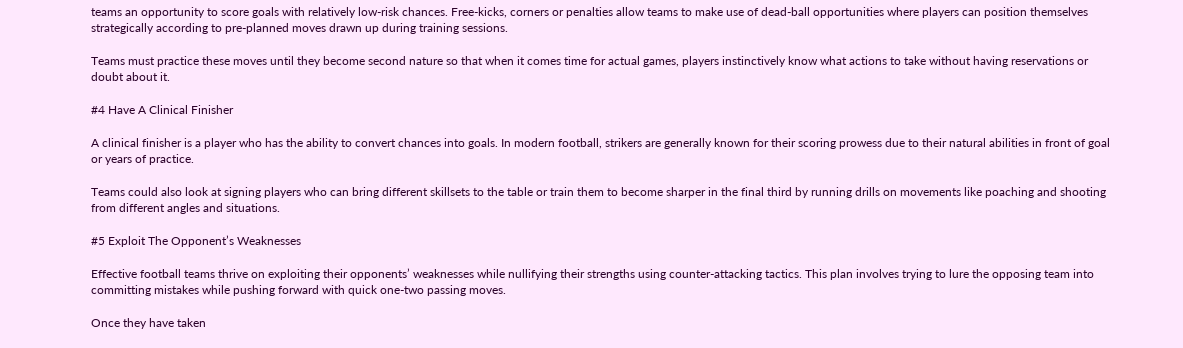teams an opportunity to score goals with relatively low-risk chances. Free-kicks, corners or penalties allow teams to make use of dead-ball opportunities where players can position themselves strategically according to pre-planned moves drawn up during training sessions.

Teams must practice these moves until they become second nature so that when it comes time for actual games, players instinctively know what actions to take without having reservations or doubt about it.

#4 Have A Clinical Finisher

A clinical finisher is a player who has the ability to convert chances into goals. In modern football, strikers are generally known for their scoring prowess due to their natural abilities in front of goal or years of practice.

Teams could also look at signing players who can bring different skillsets to the table or train them to become sharper in the final third by running drills on movements like poaching and shooting from different angles and situations.

#5 Exploit The Opponent’s Weaknesses

Effective football teams thrive on exploiting their opponents’ weaknesses while nullifying their strengths using counter-attacking tactics. This plan involves trying to lure the opposing team into committing mistakes while pushing forward with quick one-two passing moves.

Once they have taken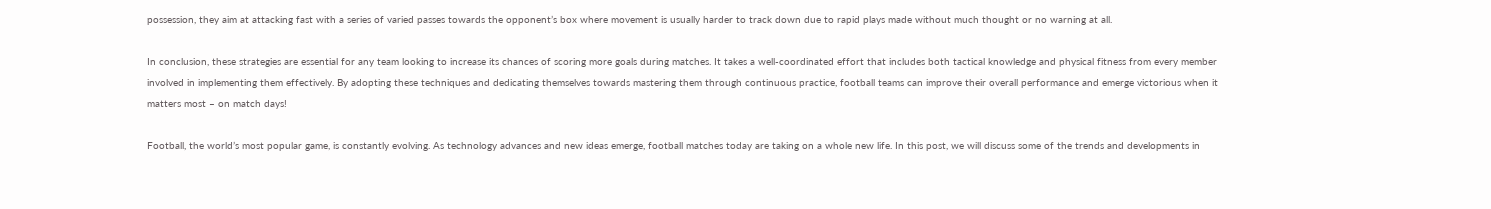possession, they aim at attacking fast with a series of varied passes towards the opponent’s box where movement is usually harder to track down due to rapid plays made without much thought or no warning at all.

In conclusion, these strategies are essential for any team looking to increase its chances of scoring more goals during matches. It takes a well-coordinated effort that includes both tactical knowledge and physical fitness from every member involved in implementing them effectively. By adopting these techniques and dedicating themselves towards mastering them through continuous practice, football teams can improve their overall performance and emerge victorious when it matters most – on match days!

Football, the world’s most popular game, is constantly evolving. As technology advances and new ideas emerge, football matches today are taking on a whole new life. In this post, we will discuss some of the trends and developments in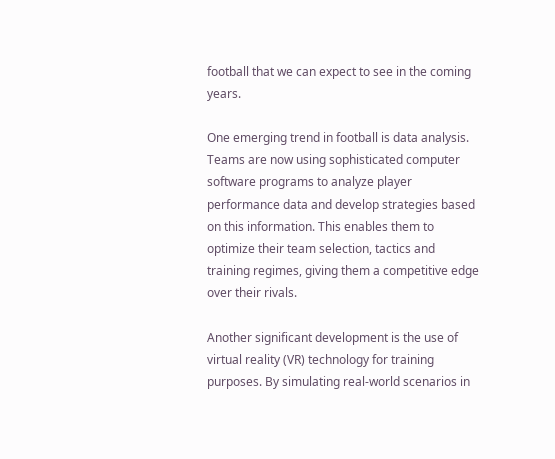football that we can expect to see in the coming years.

One emerging trend in football is data analysis. Teams are now using sophisticated computer software programs to analyze player performance data and develop strategies based on this information. This enables them to optimize their team selection, tactics and training regimes, giving them a competitive edge over their rivals.

Another significant development is the use of virtual reality (VR) technology for training purposes. By simulating real-world scenarios in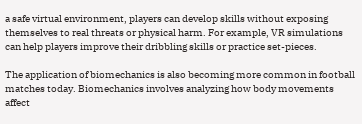a safe virtual environment, players can develop skills without exposing themselves to real threats or physical harm. For example, VR simulations can help players improve their dribbling skills or practice set-pieces.

The application of biomechanics is also becoming more common in football matches today. Biomechanics involves analyzing how body movements affect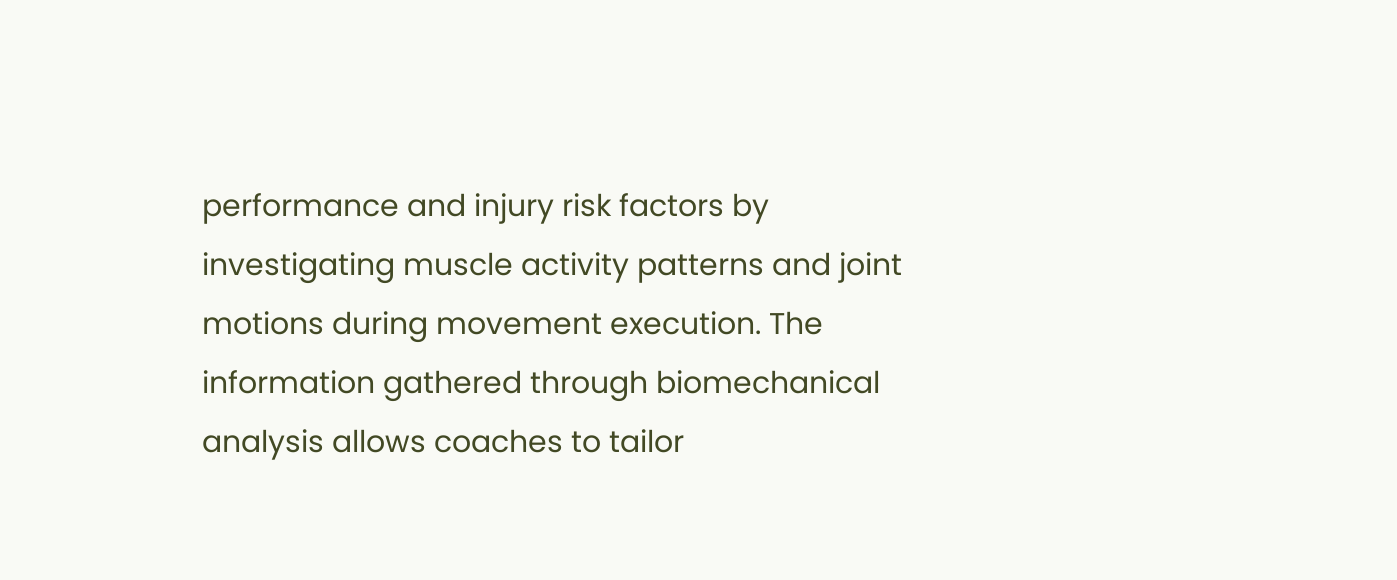performance and injury risk factors by investigating muscle activity patterns and joint motions during movement execution. The information gathered through biomechanical analysis allows coaches to tailor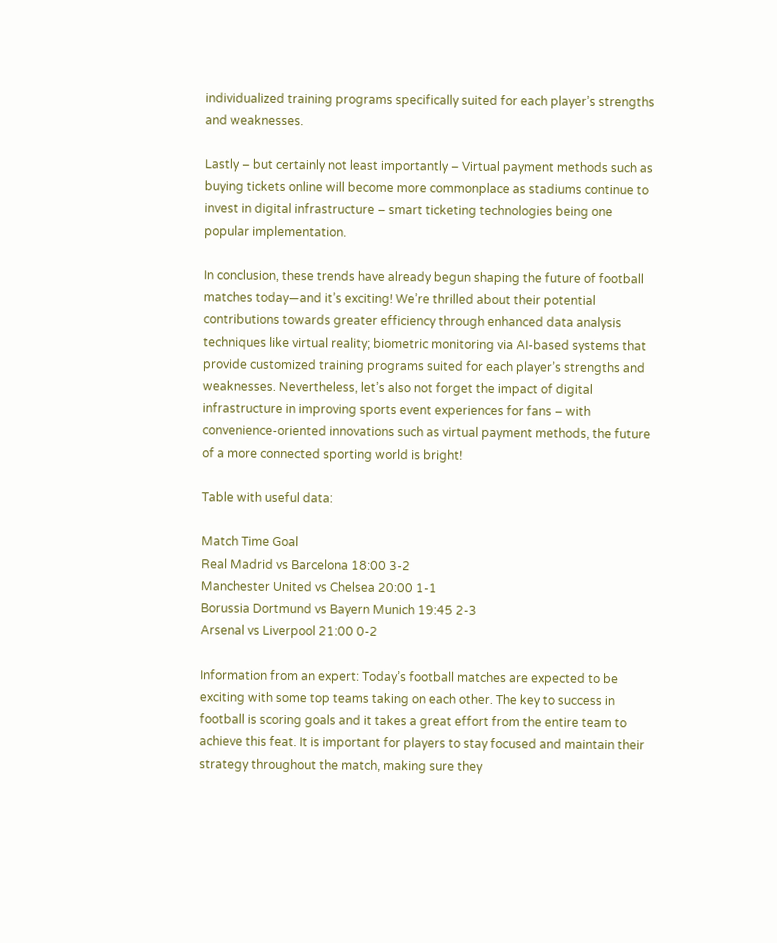individualized training programs specifically suited for each player’s strengths and weaknesses.

Lastly – but certainly not least importantly – Virtual payment methods such as buying tickets online will become more commonplace as stadiums continue to invest in digital infrastructure – smart ticketing technologies being one popular implementation.

In conclusion, these trends have already begun shaping the future of football matches today—and it’s exciting! We’re thrilled about their potential contributions towards greater efficiency through enhanced data analysis techniques like virtual reality; biometric monitoring via AI-based systems that provide customized training programs suited for each player’s strengths and weaknesses. Nevertheless, let’s also not forget the impact of digital infrastructure in improving sports event experiences for fans – with convenience-oriented innovations such as virtual payment methods, the future of a more connected sporting world is bright!

Table with useful data:

Match Time Goal
Real Madrid vs Barcelona 18:00 3-2
Manchester United vs Chelsea 20:00 1-1
Borussia Dortmund vs Bayern Munich 19:45 2-3
Arsenal vs Liverpool 21:00 0-2

Information from an expert: Today’s football matches are expected to be exciting with some top teams taking on each other. The key to success in football is scoring goals and it takes a great effort from the entire team to achieve this feat. It is important for players to stay focused and maintain their strategy throughout the match, making sure they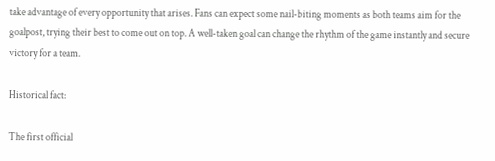take advantage of every opportunity that arises. Fans can expect some nail-biting moments as both teams aim for the goalpost, trying their best to come out on top. A well-taken goal can change the rhythm of the game instantly and secure victory for a team.

Historical fact:

The first official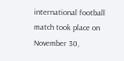international football match took place on November 30,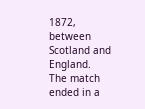1872, between Scotland and England. The match ended in a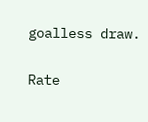goalless draw.

Rate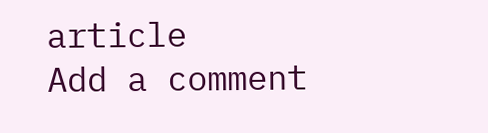article
Add a comment